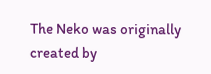The Neko was originally created by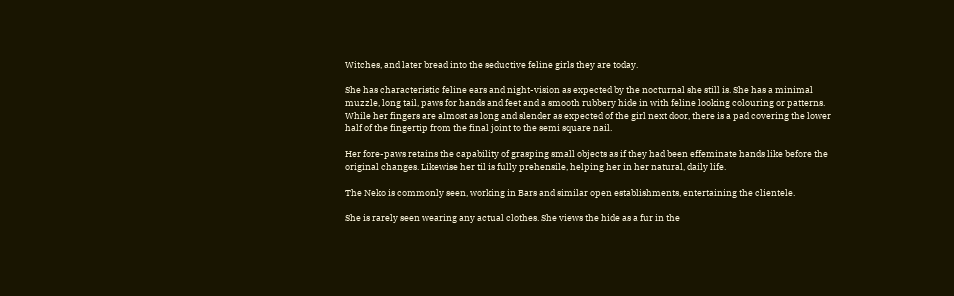Witches, and later bread into the seductive feline girls they are today.

She has characteristic feline ears and night-vision as expected by the nocturnal she still is. She has a minimal muzzle, long tail, paws for hands and feet and a smooth rubbery hide in with feline looking colouring or patterns. While her fingers are almost as long and slender as expected of the girl next door, there is a pad covering the lower half of the fingertip from the final joint to the semi square nail.

Her fore-paws retains the capability of grasping small objects as if they had been effeminate hands like before the original changes. Likewise her til is fully prehensile, helping her in her natural, daily life.

The Neko is commonly seen, working in Bars and similar open establishments, entertaining the clientele.

She is rarely seen wearing any actual clothes. She views the hide as a fur in the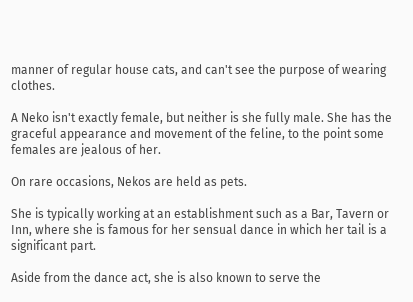manner of regular house cats, and can't see the purpose of wearing clothes.

A Neko isn't exactly female, but neither is she fully male. She has the graceful appearance and movement of the feline, to the point some females are jealous of her.

On rare occasions, Nekos are held as pets.

She is typically working at an establishment such as a Bar, Tavern or Inn, where she is famous for her sensual dance in which her tail is a significant part.

Aside from the dance act, she is also known to serve the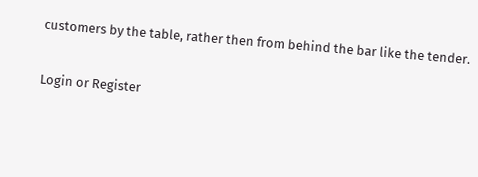customers by the table, rather then from behind the bar like the tender.

Login or Register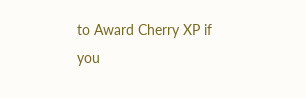to Award Cherry XP if you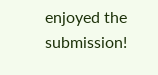enjoyed the submission!